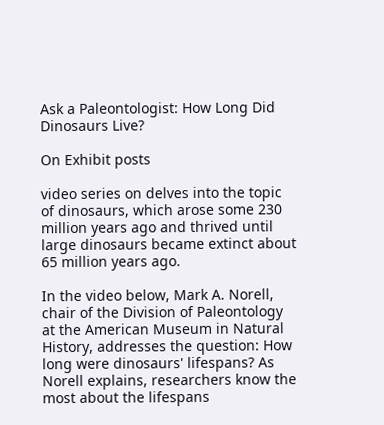Ask a Paleontologist: How Long Did Dinosaurs Live?

On Exhibit posts

video series on delves into the topic of dinosaurs, which arose some 230 million years ago and thrived until large dinosaurs became extinct about 65 million years ago.

In the video below, Mark A. Norell, chair of the Division of Paleontology at the American Museum in Natural History, addresses the question: How long were dinosaurs' lifespans? As Norell explains, researchers know the most about the lifespans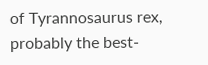of Tyrannosaurus rex, probably the best-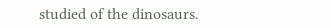studied of the dinosaurs.